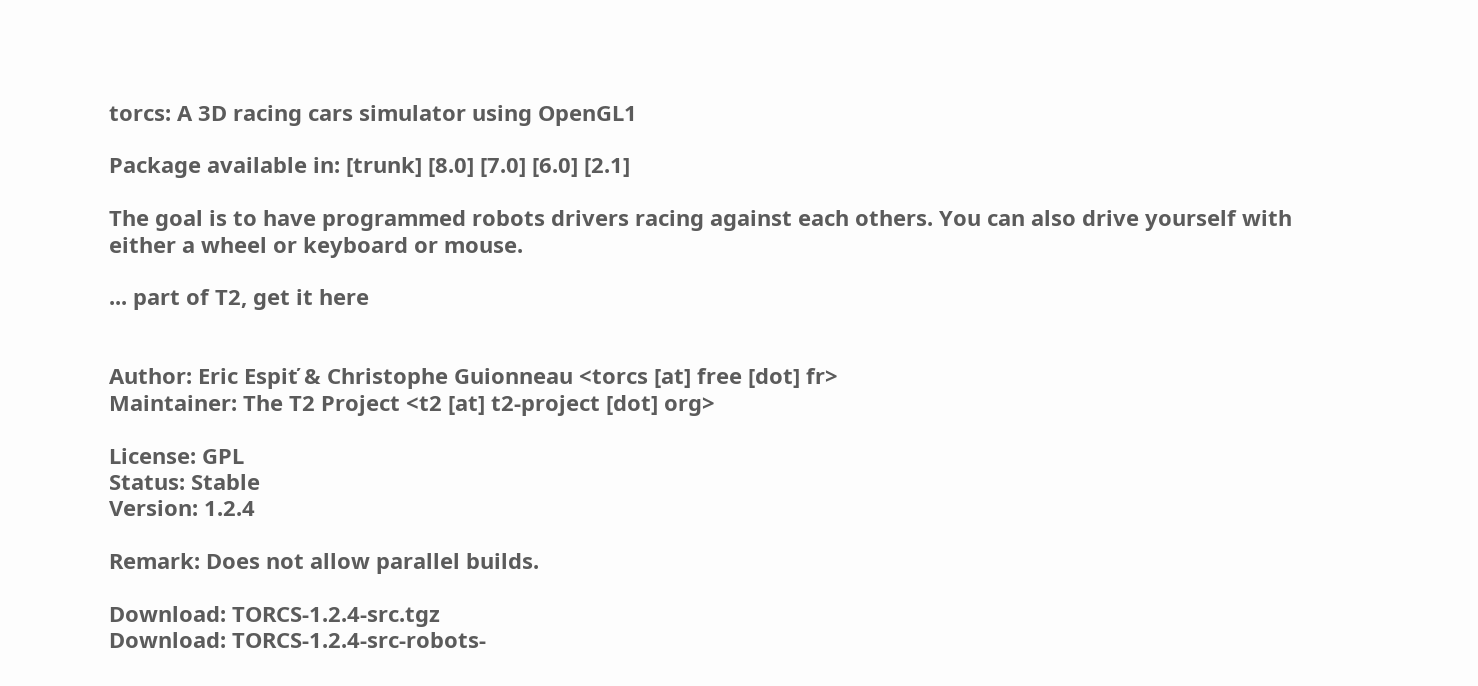torcs: A 3D racing cars simulator using OpenGL1

Package available in: [trunk] [8.0] [7.0] [6.0] [2.1]

The goal is to have programmed robots drivers racing against each others. You can also drive yourself with either a wheel or keyboard or mouse.

... part of T2, get it here


Author: Eric Espiť & Christophe Guionneau <torcs [at] free [dot] fr>
Maintainer: The T2 Project <t2 [at] t2-project [dot] org>

License: GPL
Status: Stable
Version: 1.2.4

Remark: Does not allow parallel builds.

Download: TORCS-1.2.4-src.tgz
Download: TORCS-1.2.4-src-robots-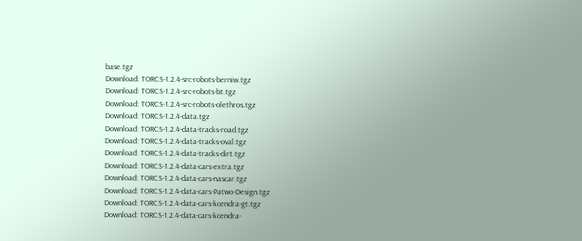base.tgz
Download: TORCS-1.2.4-src-robots-berniw.tgz
Download: TORCS-1.2.4-src-robots-bt.tgz
Download: TORCS-1.2.4-src-robots-olethros.tgz
Download: TORCS-1.2.4-data.tgz
Download: TORCS-1.2.4-data-tracks-road.tgz
Download: TORCS-1.2.4-data-tracks-oval.tgz
Download: TORCS-1.2.4-data-tracks-dirt.tgz
Download: TORCS-1.2.4-data-cars-extra.tgz
Download: TORCS-1.2.4-data-cars-nascar.tgz
Download: TORCS-1.2.4-data-cars-Patwo-Design.tgz
Download: TORCS-1.2.4-data-cars-kcendra-gt.tgz
Download: TORCS-1.2.4-data-cars-kcendra-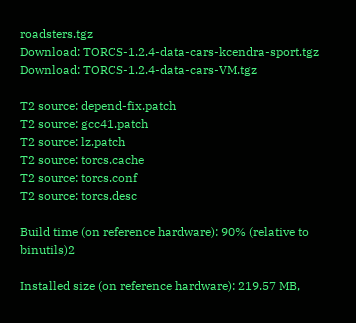roadsters.tgz
Download: TORCS-1.2.4-data-cars-kcendra-sport.tgz
Download: TORCS-1.2.4-data-cars-VM.tgz

T2 source: depend-fix.patch
T2 source: gcc41.patch
T2 source: lz.patch
T2 source: torcs.cache
T2 source: torcs.conf
T2 source: torcs.desc

Build time (on reference hardware): 90% (relative to binutils)2

Installed size (on reference hardware): 219.57 MB,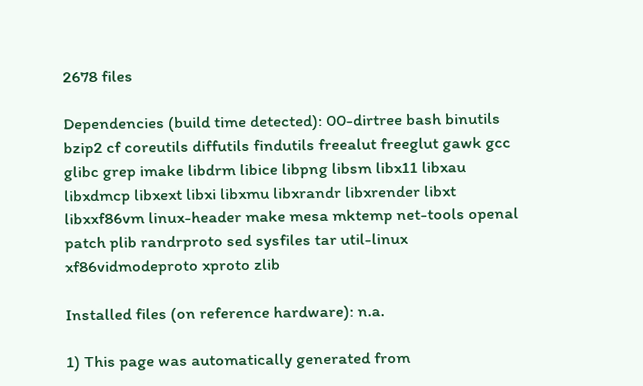2678 files

Dependencies (build time detected): 00-dirtree bash binutils bzip2 cf coreutils diffutils findutils freealut freeglut gawk gcc glibc grep imake libdrm libice libpng libsm libx11 libxau libxdmcp libxext libxi libxmu libxrandr libxrender libxt libxxf86vm linux-header make mesa mktemp net-tools openal patch plib randrproto sed sysfiles tar util-linux xf86vidmodeproto xproto zlib

Installed files (on reference hardware): n.a.

1) This page was automatically generated from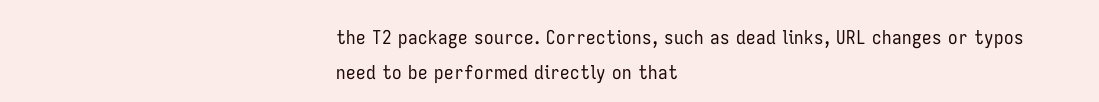the T2 package source. Corrections, such as dead links, URL changes or typos need to be performed directly on that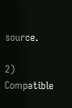source.

2) Compatible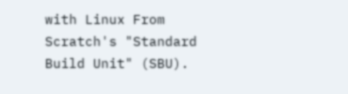with Linux From Scratch's "Standard Build Unit" (SBU).